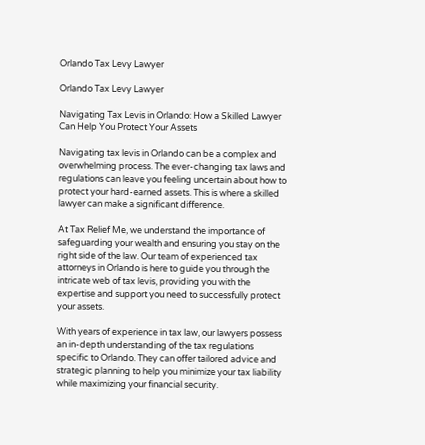Orlando Tax Levy Lawyer

Orlando Tax Levy Lawyer

Navigating Tax Levis in Orlando: How a Skilled Lawyer Can Help You Protect Your Assets

Navigating tax levis in Orlando can be a complex and overwhelming process. The ever-changing tax laws and regulations can leave you feeling uncertain about how to protect your hard-earned assets. This is where a skilled lawyer can make a significant difference.

At Tax Relief Me, we understand the importance of safeguarding your wealth and ensuring you stay on the right side of the law. Our team of experienced tax attorneys in Orlando is here to guide you through the intricate web of tax levis, providing you with the expertise and support you need to successfully protect your assets.

With years of experience in tax law, our lawyers possess an in-depth understanding of the tax regulations specific to Orlando. They can offer tailored advice and strategic planning to help you minimize your tax liability while maximizing your financial security.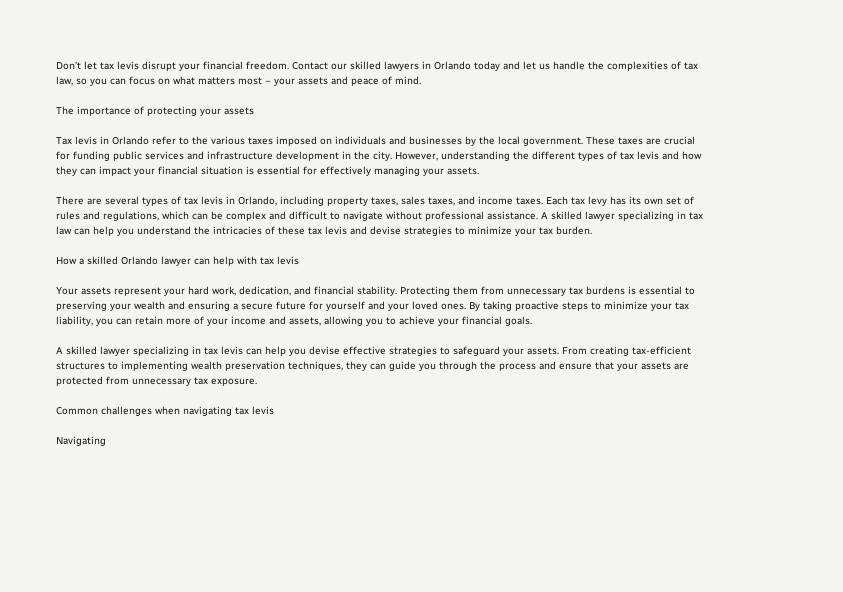Don’t let tax levis disrupt your financial freedom. Contact our skilled lawyers in Orlando today and let us handle the complexities of tax law, so you can focus on what matters most – your assets and peace of mind.

The importance of protecting your assets

Tax levis in Orlando refer to the various taxes imposed on individuals and businesses by the local government. These taxes are crucial for funding public services and infrastructure development in the city. However, understanding the different types of tax levis and how they can impact your financial situation is essential for effectively managing your assets.

There are several types of tax levis in Orlando, including property taxes, sales taxes, and income taxes. Each tax levy has its own set of rules and regulations, which can be complex and difficult to navigate without professional assistance. A skilled lawyer specializing in tax law can help you understand the intricacies of these tax levis and devise strategies to minimize your tax burden.

How a skilled Orlando lawyer can help with tax levis

Your assets represent your hard work, dedication, and financial stability. Protecting them from unnecessary tax burdens is essential to preserving your wealth and ensuring a secure future for yourself and your loved ones. By taking proactive steps to minimize your tax liability, you can retain more of your income and assets, allowing you to achieve your financial goals.

A skilled lawyer specializing in tax levis can help you devise effective strategies to safeguard your assets. From creating tax-efficient structures to implementing wealth preservation techniques, they can guide you through the process and ensure that your assets are protected from unnecessary tax exposure.

Common challenges when navigating tax levis

Navigating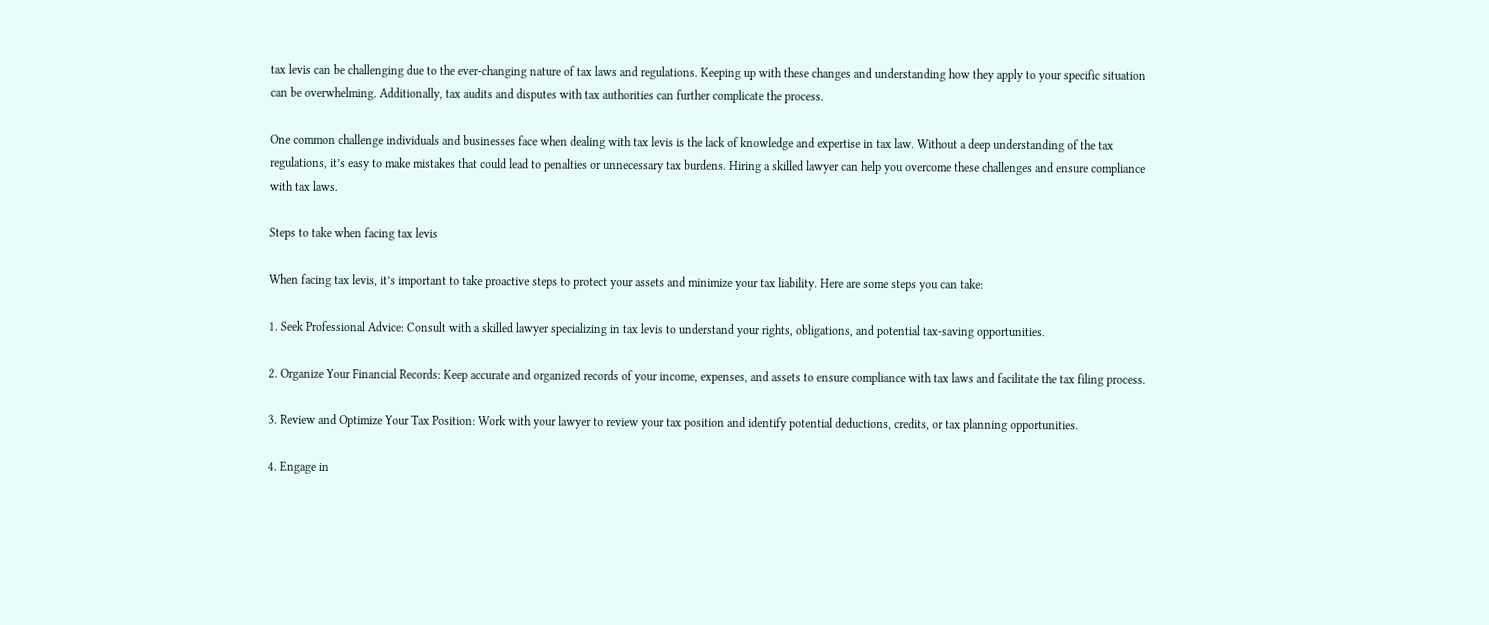tax levis can be challenging due to the ever-changing nature of tax laws and regulations. Keeping up with these changes and understanding how they apply to your specific situation can be overwhelming. Additionally, tax audits and disputes with tax authorities can further complicate the process.

One common challenge individuals and businesses face when dealing with tax levis is the lack of knowledge and expertise in tax law. Without a deep understanding of the tax regulations, it’s easy to make mistakes that could lead to penalties or unnecessary tax burdens. Hiring a skilled lawyer can help you overcome these challenges and ensure compliance with tax laws.

Steps to take when facing tax levis

When facing tax levis, it’s important to take proactive steps to protect your assets and minimize your tax liability. Here are some steps you can take:

1. Seek Professional Advice: Consult with a skilled lawyer specializing in tax levis to understand your rights, obligations, and potential tax-saving opportunities.

2. Organize Your Financial Records: Keep accurate and organized records of your income, expenses, and assets to ensure compliance with tax laws and facilitate the tax filing process.

3. Review and Optimize Your Tax Position: Work with your lawyer to review your tax position and identify potential deductions, credits, or tax planning opportunities.

4. Engage in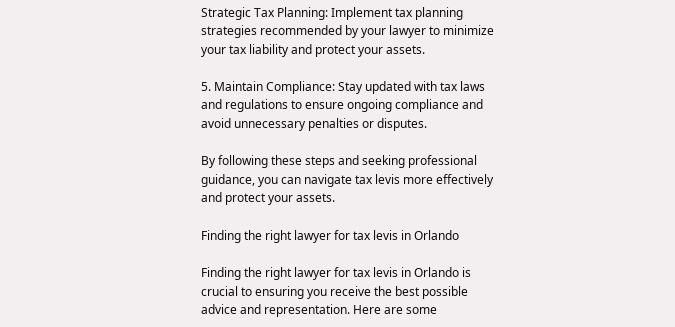Strategic Tax Planning: Implement tax planning strategies recommended by your lawyer to minimize your tax liability and protect your assets.

5. Maintain Compliance: Stay updated with tax laws and regulations to ensure ongoing compliance and avoid unnecessary penalties or disputes.

By following these steps and seeking professional guidance, you can navigate tax levis more effectively and protect your assets.

Finding the right lawyer for tax levis in Orlando

Finding the right lawyer for tax levis in Orlando is crucial to ensuring you receive the best possible advice and representation. Here are some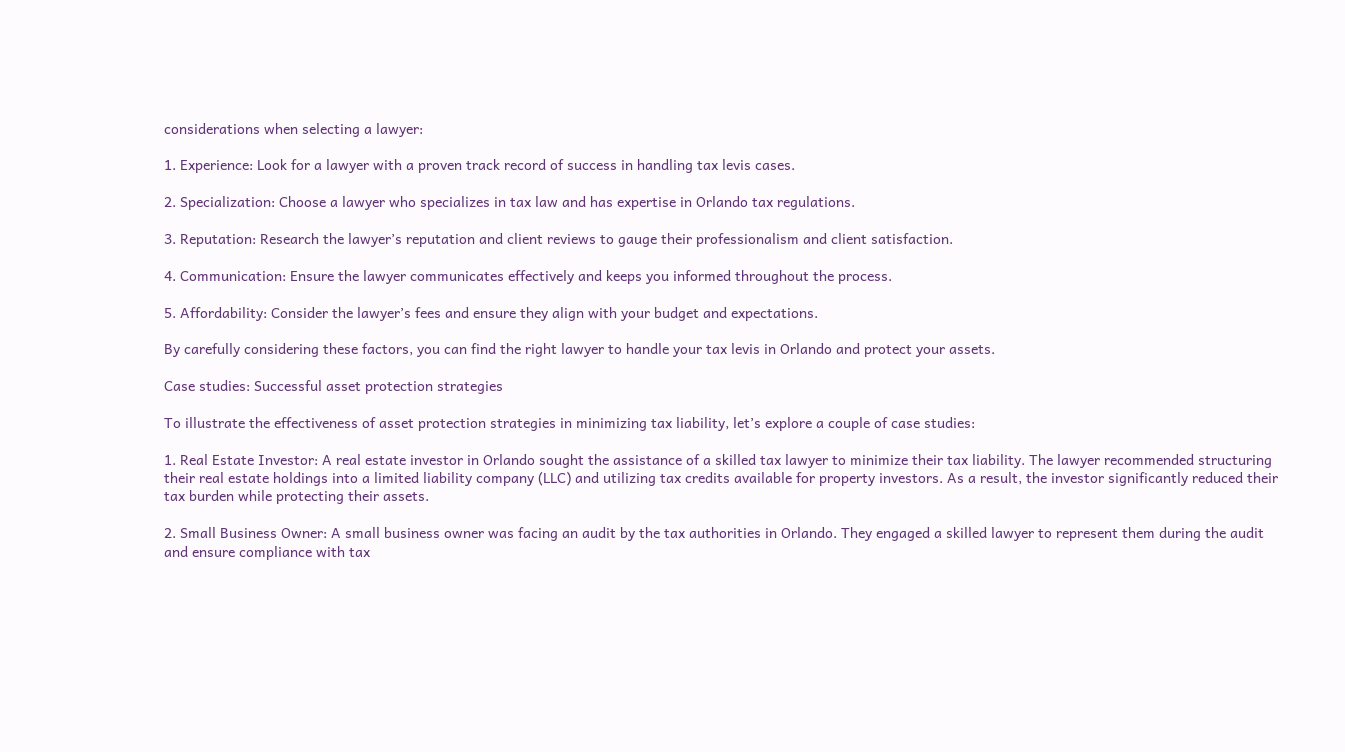considerations when selecting a lawyer:

1. Experience: Look for a lawyer with a proven track record of success in handling tax levis cases.

2. Specialization: Choose a lawyer who specializes in tax law and has expertise in Orlando tax regulations.

3. Reputation: Research the lawyer’s reputation and client reviews to gauge their professionalism and client satisfaction.

4. Communication: Ensure the lawyer communicates effectively and keeps you informed throughout the process.

5. Affordability: Consider the lawyer’s fees and ensure they align with your budget and expectations.

By carefully considering these factors, you can find the right lawyer to handle your tax levis in Orlando and protect your assets.

Case studies: Successful asset protection strategies

To illustrate the effectiveness of asset protection strategies in minimizing tax liability, let’s explore a couple of case studies:

1. Real Estate Investor: A real estate investor in Orlando sought the assistance of a skilled tax lawyer to minimize their tax liability. The lawyer recommended structuring their real estate holdings into a limited liability company (LLC) and utilizing tax credits available for property investors. As a result, the investor significantly reduced their tax burden while protecting their assets.

2. Small Business Owner: A small business owner was facing an audit by the tax authorities in Orlando. They engaged a skilled lawyer to represent them during the audit and ensure compliance with tax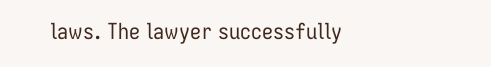laws. The lawyer successfully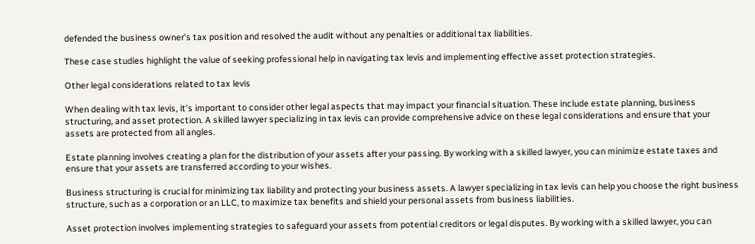defended the business owner’s tax position and resolved the audit without any penalties or additional tax liabilities.

These case studies highlight the value of seeking professional help in navigating tax levis and implementing effective asset protection strategies.

Other legal considerations related to tax levis

When dealing with tax levis, it’s important to consider other legal aspects that may impact your financial situation. These include estate planning, business structuring, and asset protection. A skilled lawyer specializing in tax levis can provide comprehensive advice on these legal considerations and ensure that your assets are protected from all angles.

Estate planning involves creating a plan for the distribution of your assets after your passing. By working with a skilled lawyer, you can minimize estate taxes and ensure that your assets are transferred according to your wishes.

Business structuring is crucial for minimizing tax liability and protecting your business assets. A lawyer specializing in tax levis can help you choose the right business structure, such as a corporation or an LLC, to maximize tax benefits and shield your personal assets from business liabilities.

Asset protection involves implementing strategies to safeguard your assets from potential creditors or legal disputes. By working with a skilled lawyer, you can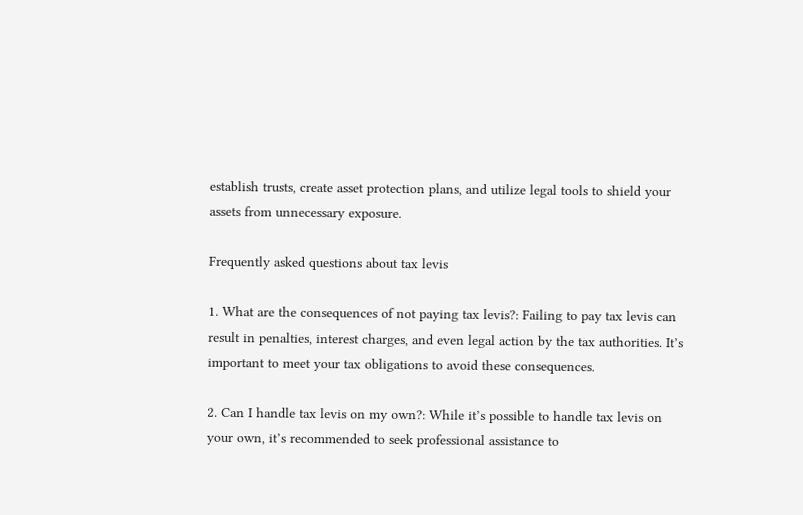establish trusts, create asset protection plans, and utilize legal tools to shield your assets from unnecessary exposure.

Frequently asked questions about tax levis

1. What are the consequences of not paying tax levis?: Failing to pay tax levis can result in penalties, interest charges, and even legal action by the tax authorities. It’s important to meet your tax obligations to avoid these consequences.

2. Can I handle tax levis on my own?: While it’s possible to handle tax levis on your own, it’s recommended to seek professional assistance to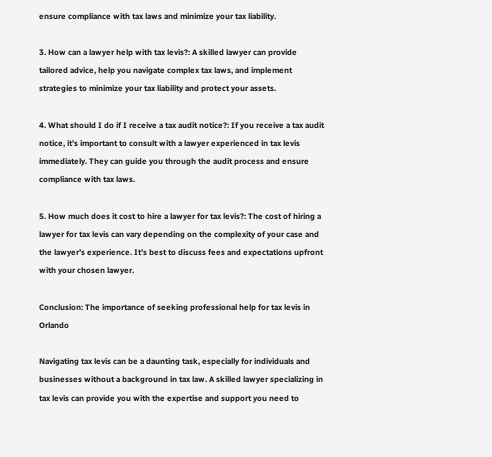ensure compliance with tax laws and minimize your tax liability.

3. How can a lawyer help with tax levis?: A skilled lawyer can provide tailored advice, help you navigate complex tax laws, and implement strategies to minimize your tax liability and protect your assets.

4. What should I do if I receive a tax audit notice?: If you receive a tax audit notice, it’s important to consult with a lawyer experienced in tax levis immediately. They can guide you through the audit process and ensure compliance with tax laws.

5. How much does it cost to hire a lawyer for tax levis?: The cost of hiring a lawyer for tax levis can vary depending on the complexity of your case and the lawyer’s experience. It’s best to discuss fees and expectations upfront with your chosen lawyer.

Conclusion: The importance of seeking professional help for tax levis in Orlando

Navigating tax levis can be a daunting task, especially for individuals and businesses without a background in tax law. A skilled lawyer specializing in tax levis can provide you with the expertise and support you need to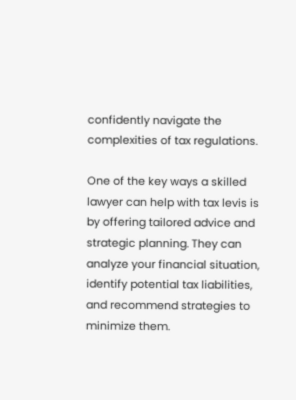confidently navigate the complexities of tax regulations.

One of the key ways a skilled lawyer can help with tax levis is by offering tailored advice and strategic planning. They can analyze your financial situation, identify potential tax liabilities, and recommend strategies to minimize them.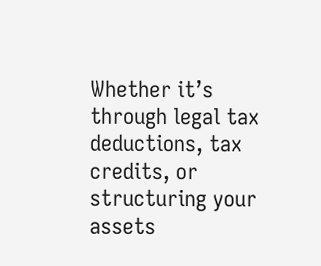Whether it’s through legal tax deductions, tax credits, or structuring your assets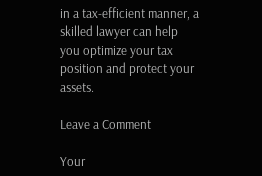in a tax-efficient manner, a skilled lawyer can help you optimize your tax position and protect your assets.

Leave a Comment

Your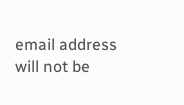email address will not be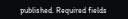published. Required fields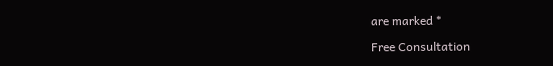are marked *

Free Consultation